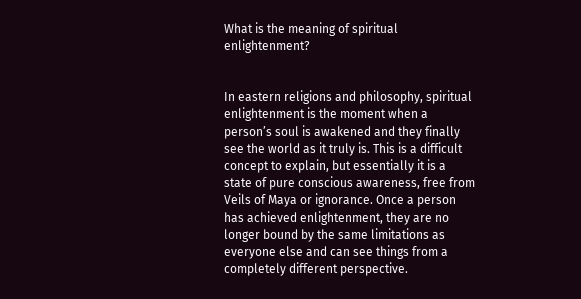What is the meaning of spiritual enlightenment?


In eastern religions and philosophy, spiritual enlightenment is the moment when a person’s soul is awakened and they finally see the world as it truly is. This is a difficult concept to explain, but essentially it is a state of pure conscious awareness, free from Veils of Maya or ignorance. Once a person has achieved enlightenment, they are no longer bound by the same limitations as everyone else and can see things from a completely different perspective.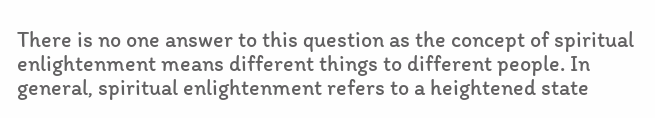There is no one answer to this question as the concept of spiritual enlightenment means different things to different people. In general, spiritual enlightenment refers to a heightened state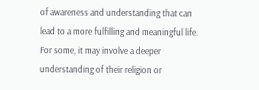of awareness and understanding that can lead to a more fulfilling and meaningful life. For some, it may involve a deeper understanding of their religion or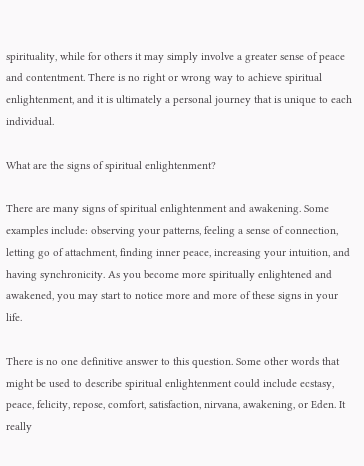spirituality, while for others it may simply involve a greater sense of peace and contentment. There is no right or wrong way to achieve spiritual enlightenment, and it is ultimately a personal journey that is unique to each individual.

What are the signs of spiritual enlightenment?

There are many signs of spiritual enlightenment and awakening. Some examples include: observing your patterns, feeling a sense of connection, letting go of attachment, finding inner peace, increasing your intuition, and having synchronicity. As you become more spiritually enlightened and awakened, you may start to notice more and more of these signs in your life.

There is no one definitive answer to this question. Some other words that might be used to describe spiritual enlightenment could include ecstasy, peace, felicity, repose, comfort, satisfaction, nirvana, awakening, or Eden. It really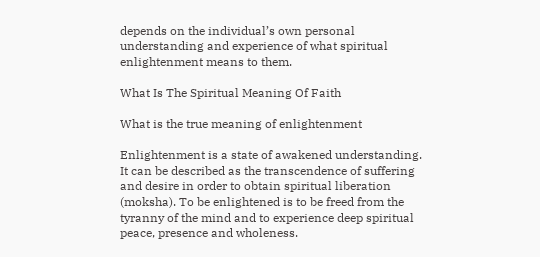depends on the individual’s own personal understanding and experience of what spiritual enlightenment means to them.

What Is The Spiritual Meaning Of Faith

What is the true meaning of enlightenment

Enlightenment is a state of awakened understanding. It can be described as the transcendence of suffering and desire in order to obtain spiritual liberation (moksha). To be enlightened is to be freed from the tyranny of the mind and to experience deep spiritual peace, presence and wholeness.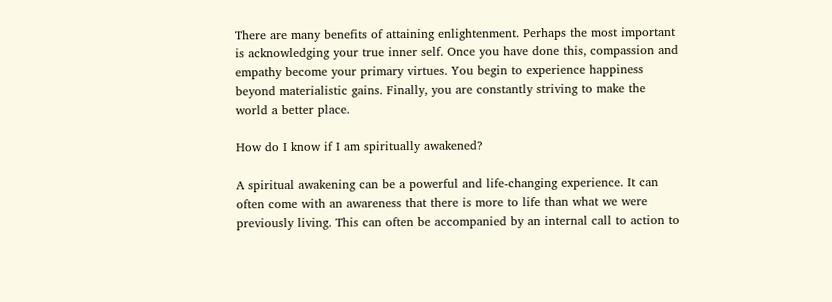There are many benefits of attaining enlightenment. Perhaps the most important is acknowledging your true inner self. Once you have done this, compassion and empathy become your primary virtues. You begin to experience happiness beyond materialistic gains. Finally, you are constantly striving to make the world a better place.

How do I know if I am spiritually awakened?

A spiritual awakening can be a powerful and life-changing experience. It can often come with an awareness that there is more to life than what we were previously living. This can often be accompanied by an internal call to action to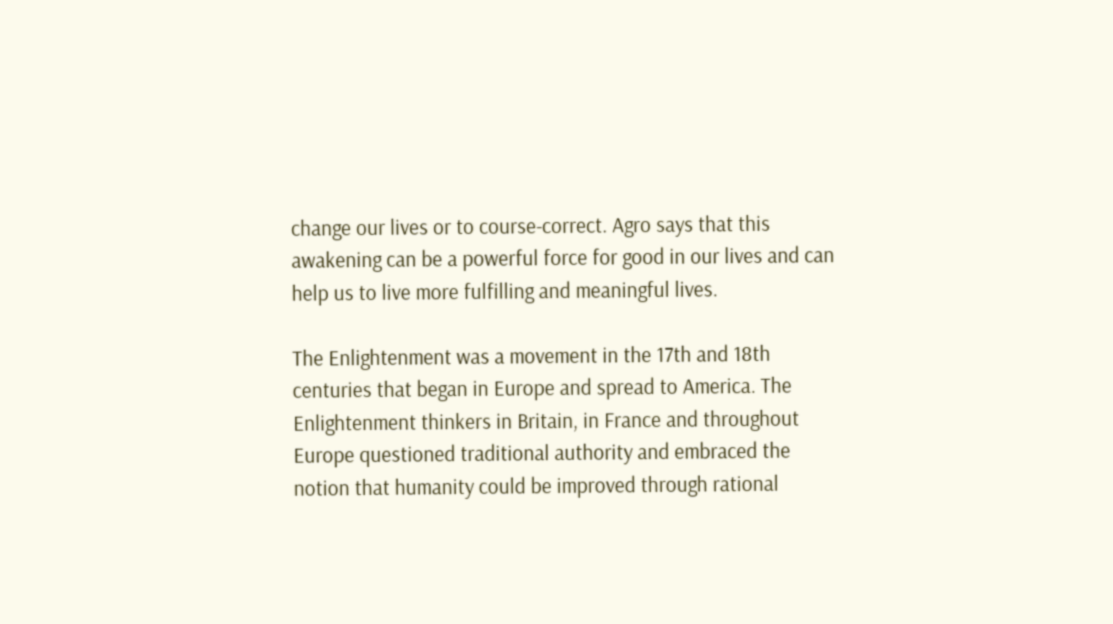change our lives or to course-correct. Agro says that this awakening can be a powerful force for good in our lives and can help us to live more fulfilling and meaningful lives.

The Enlightenment was a movement in the 17th and 18th centuries that began in Europe and spread to America. The Enlightenment thinkers in Britain, in France and throughout Europe questioned traditional authority and embraced the notion that humanity could be improved through rational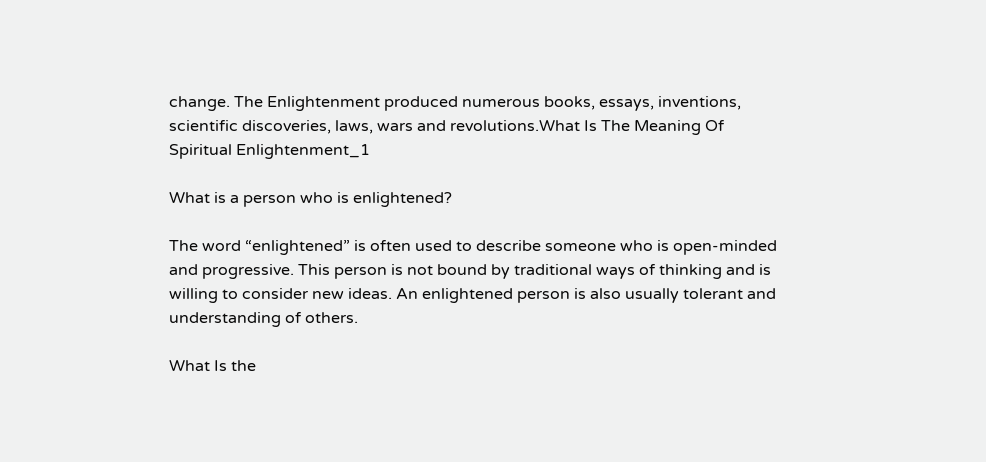change. The Enlightenment produced numerous books, essays, inventions, scientific discoveries, laws, wars and revolutions.What Is The Meaning Of Spiritual Enlightenment_1

What is a person who is enlightened?

The word “enlightened” is often used to describe someone who is open-minded and progressive. This person is not bound by traditional ways of thinking and is willing to consider new ideas. An enlightened person is also usually tolerant and understanding of others.

What Is the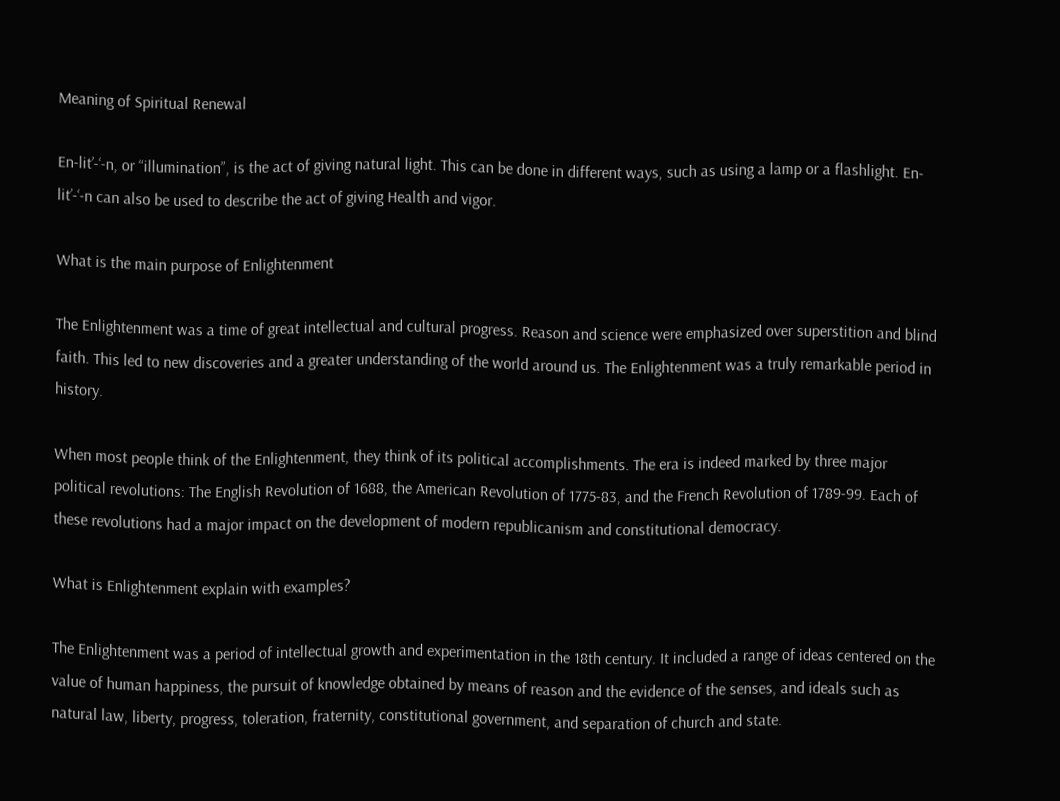Meaning of Spiritual Renewal

En-lit’-‘-n, or “illumination”, is the act of giving natural light. This can be done in different ways, such as using a lamp or a flashlight. En-lit’-‘-n can also be used to describe the act of giving Health and vigor.

What is the main purpose of Enlightenment

The Enlightenment was a time of great intellectual and cultural progress. Reason and science were emphasized over superstition and blind faith. This led to new discoveries and a greater understanding of the world around us. The Enlightenment was a truly remarkable period in history.

When most people think of the Enlightenment, they think of its political accomplishments. The era is indeed marked by three major political revolutions: The English Revolution of 1688, the American Revolution of 1775-83, and the French Revolution of 1789-99. Each of these revolutions had a major impact on the development of modern republicanism and constitutional democracy.

What is Enlightenment explain with examples?

The Enlightenment was a period of intellectual growth and experimentation in the 18th century. It included a range of ideas centered on the value of human happiness, the pursuit of knowledge obtained by means of reason and the evidence of the senses, and ideals such as natural law, liberty, progress, toleration, fraternity, constitutional government, and separation of church and state.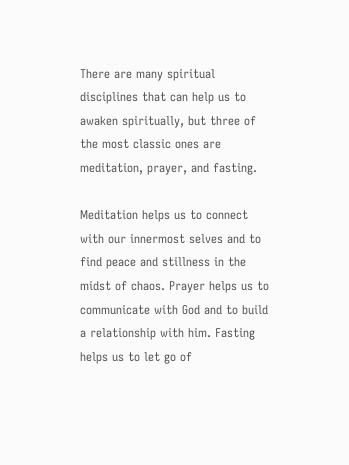There are many spiritual disciplines that can help us to awaken spiritually, but three of the most classic ones are meditation, prayer, and fasting.

Meditation helps us to connect with our innermost selves and to find peace and stillness in the midst of chaos. Prayer helps us to communicate with God and to build a relationship with him. Fasting helps us to let go of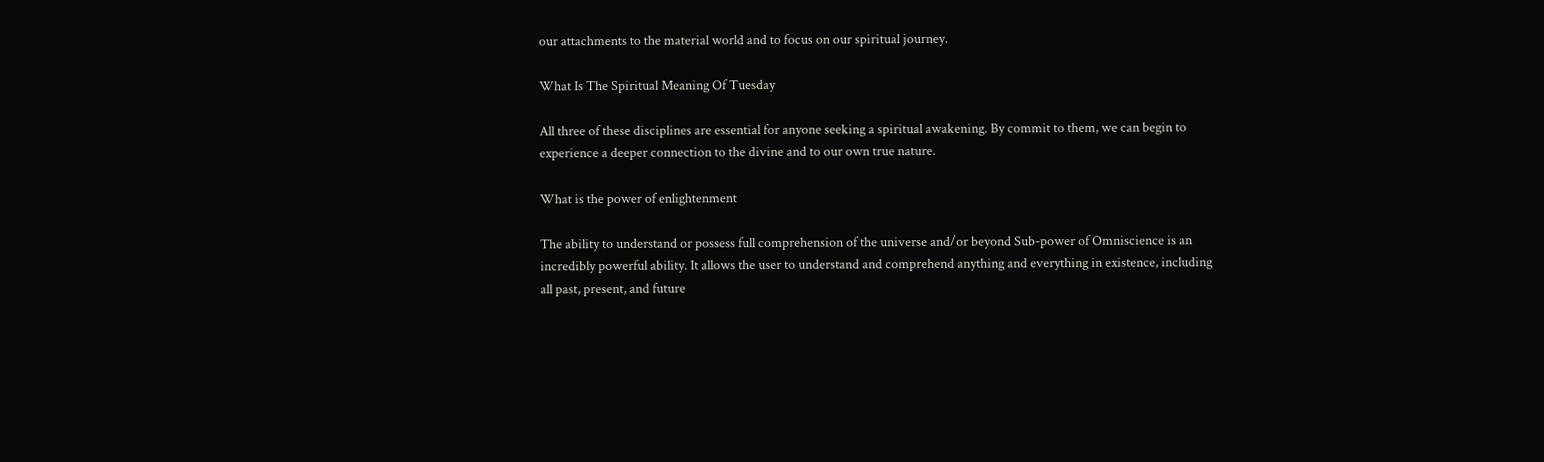our attachments to the material world and to focus on our spiritual journey.

What Is The Spiritual Meaning Of Tuesday

All three of these disciplines are essential for anyone seeking a spiritual awakening. By commit to them, we can begin to experience a deeper connection to the divine and to our own true nature.

What is the power of enlightenment

The ability to understand or possess full comprehension of the universe and/or beyond Sub-power of Omniscience is an incredibly powerful ability. It allows the user to understand and comprehend anything and everything in existence, including all past, present, and future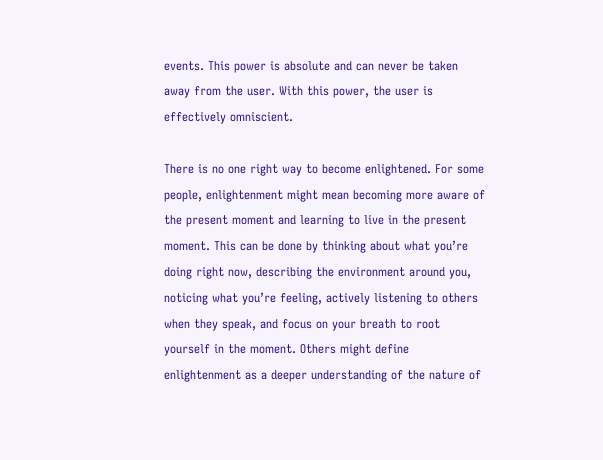events. This power is absolute and can never be taken away from the user. With this power, the user is effectively omniscient.

There is no one right way to become enlightened. For some people, enlightenment might mean becoming more aware of the present moment and learning to live in the present moment. This can be done by thinking about what you’re doing right now, describing the environment around you, noticing what you’re feeling, actively listening to others when they speak, and focus on your breath to root yourself in the moment. Others might define enlightenment as a deeper understanding of the nature of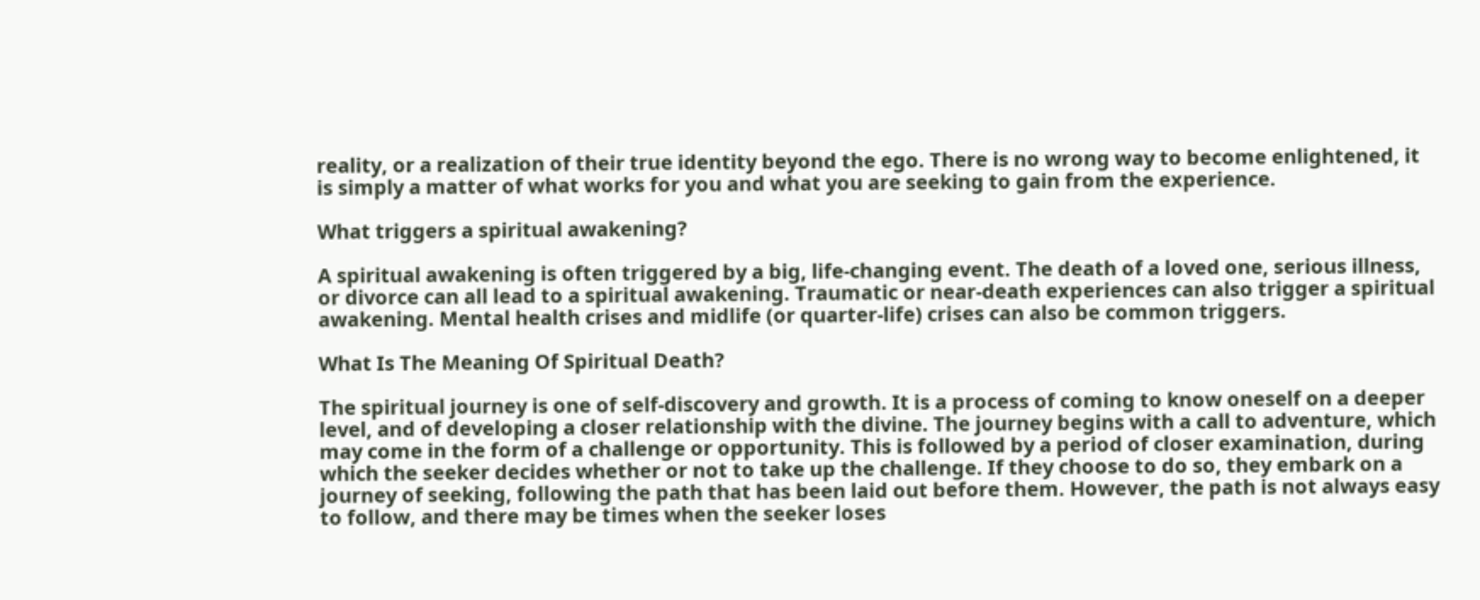reality, or a realization of their true identity beyond the ego. There is no wrong way to become enlightened, it is simply a matter of what works for you and what you are seeking to gain from the experience.

What triggers a spiritual awakening?

A spiritual awakening is often triggered by a big, life-changing event. The death of a loved one, serious illness, or divorce can all lead to a spiritual awakening. Traumatic or near-death experiences can also trigger a spiritual awakening. Mental health crises and midlife (or quarter-life) crises can also be common triggers.

What Is The Meaning Of Spiritual Death?

The spiritual journey is one of self-discovery and growth. It is a process of coming to know oneself on a deeper level, and of developing a closer relationship with the divine. The journey begins with a call to adventure, which may come in the form of a challenge or opportunity. This is followed by a period of closer examination, during which the seeker decides whether or not to take up the challenge. If they choose to do so, they embark on a journey of seeking, following the path that has been laid out before them. However, the path is not always easy to follow, and there may be times when the seeker loses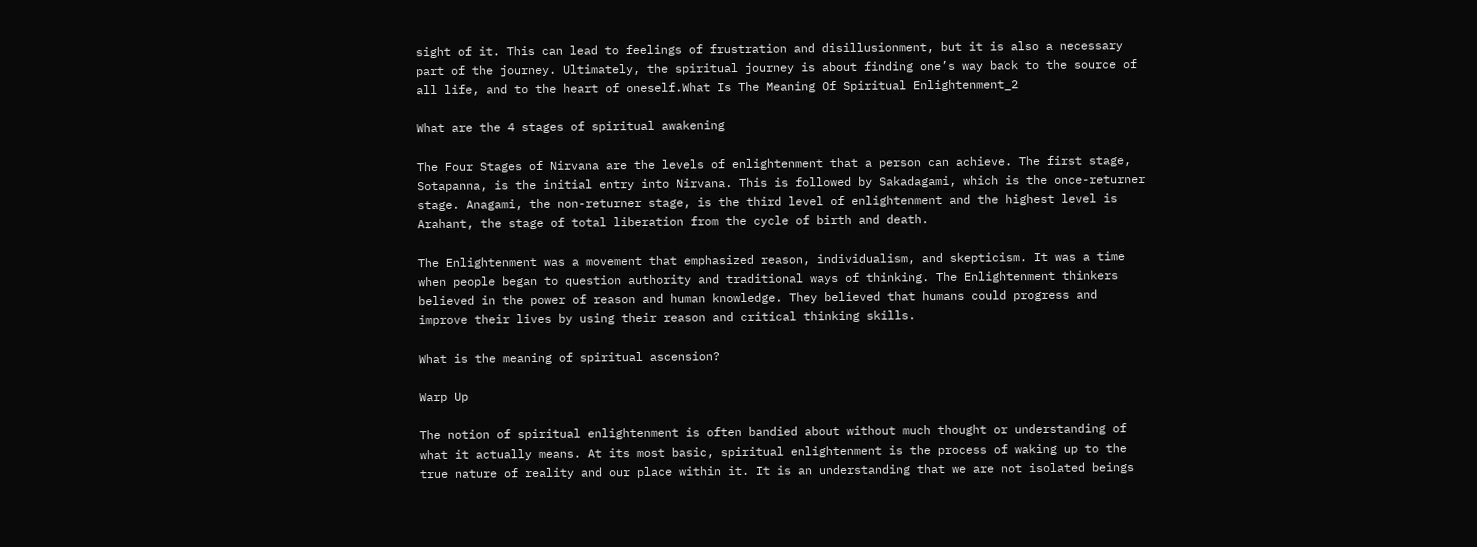sight of it. This can lead to feelings of frustration and disillusionment, but it is also a necessary part of the journey. Ultimately, the spiritual journey is about finding one’s way back to the source of all life, and to the heart of oneself.What Is The Meaning Of Spiritual Enlightenment_2

What are the 4 stages of spiritual awakening

The Four Stages of Nirvana are the levels of enlightenment that a person can achieve. The first stage, Sotapanna, is the initial entry into Nirvana. This is followed by Sakadagami, which is the once-returner stage. Anagami, the non-returner stage, is the third level of enlightenment and the highest level is Arahant, the stage of total liberation from the cycle of birth and death.

The Enlightenment was a movement that emphasized reason, individualism, and skepticism. It was a time when people began to question authority and traditional ways of thinking. The Enlightenment thinkers believed in the power of reason and human knowledge. They believed that humans could progress and improve their lives by using their reason and critical thinking skills.

What is the meaning of spiritual ascension?

Warp Up

The notion of spiritual enlightenment is often bandied about without much thought or understanding of what it actually means. At its most basic, spiritual enlightenment is the process of waking up to the true nature of reality and our place within it. It is an understanding that we are not isolated beings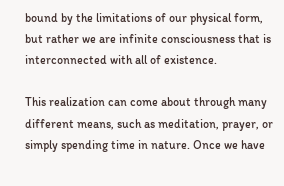bound by the limitations of our physical form, but rather we are infinite consciousness that is interconnected with all of existence.

This realization can come about through many different means, such as meditation, prayer, or simply spending time in nature. Once we have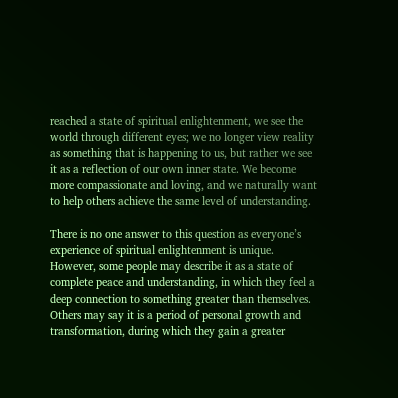reached a state of spiritual enlightenment, we see the world through different eyes; we no longer view reality as something that is happening to us, but rather we see it as a reflection of our own inner state. We become more compassionate and loving, and we naturally want to help others achieve the same level of understanding.

There is no one answer to this question as everyone’s experience of spiritual enlightenment is unique. However, some people may describe it as a state of complete peace and understanding, in which they feel a deep connection to something greater than themselves. Others may say it is a period of personal growth and transformation, during which they gain a greater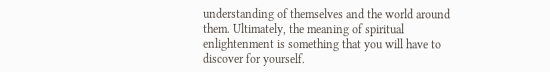understanding of themselves and the world around them. Ultimately, the meaning of spiritual enlightenment is something that you will have to discover for yourself.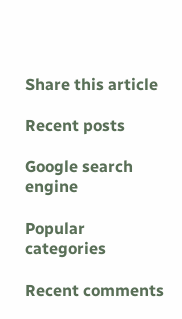Share this article

Recent posts

Google search engine

Popular categories

Recent comments